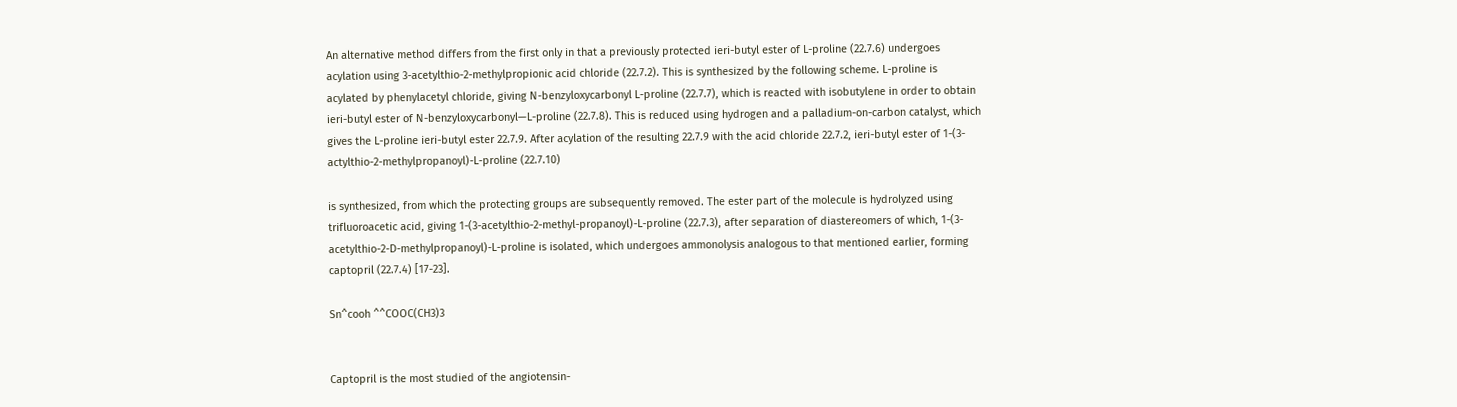An alternative method differs from the first only in that a previously protected ieri-butyl ester of L-proline (22.7.6) undergoes acylation using 3-acetylthio-2-methylpropionic acid chloride (22.7.2). This is synthesized by the following scheme. L-proline is acylated by phenylacetyl chloride, giving N-benzyloxycarbonyl L-proline (22.7.7), which is reacted with isobutylene in order to obtain ieri-butyl ester of N-benzyloxycarbonyl—L-proline (22.7.8). This is reduced using hydrogen and a palladium-on-carbon catalyst, which gives the L-proline ieri-butyl ester 22.7.9. After acylation of the resulting 22.7.9 with the acid chloride 22.7.2, ieri-butyl ester of 1-(3-actylthio-2-methylpropanoyl)-L-proline (22.7.10)

is synthesized, from which the protecting groups are subsequently removed. The ester part of the molecule is hydrolyzed using trifluoroacetic acid, giving 1-(3-acetylthio-2-methyl-propanoyl)-L-proline (22.7.3), after separation of diastereomers of which, 1-(3-acetylthio-2-D-methylpropanoyl)-L-proline is isolated, which undergoes ammonolysis analogous to that mentioned earlier, forming captopril (22.7.4) [17-23].

Sn^cooh ^^COOC(CH3)3


Captopril is the most studied of the angiotensin-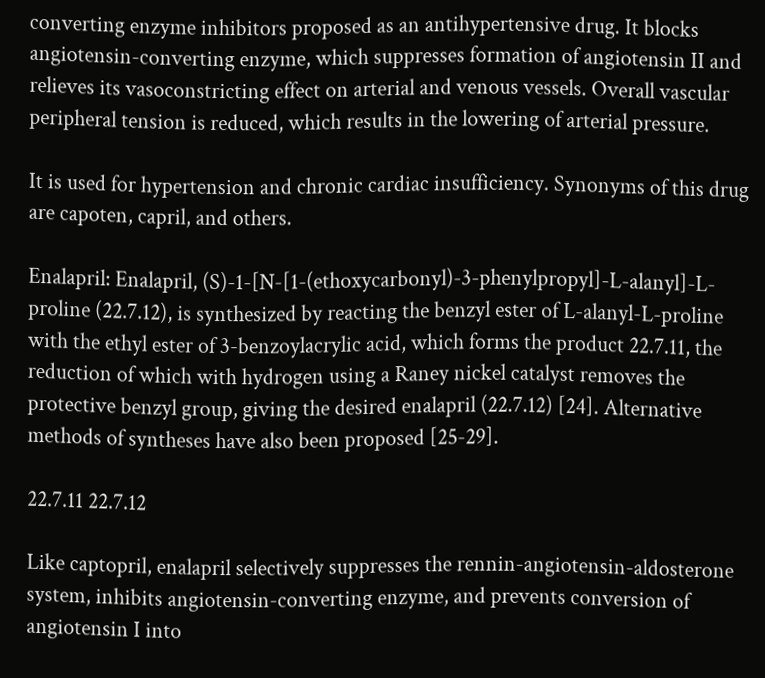converting enzyme inhibitors proposed as an antihypertensive drug. It blocks angiotensin-converting enzyme, which suppresses formation of angiotensin II and relieves its vasoconstricting effect on arterial and venous vessels. Overall vascular peripheral tension is reduced, which results in the lowering of arterial pressure.

It is used for hypertension and chronic cardiac insufficiency. Synonyms of this drug are capoten, capril, and others.

Enalapril: Enalapril, (S)-1-[N-[1-(ethoxycarbonyl)-3-phenylpropyl]-L-alanyl]-L-proline (22.7.12), is synthesized by reacting the benzyl ester of L-alanyl-L-proline with the ethyl ester of 3-benzoylacrylic acid, which forms the product 22.7.11, the reduction of which with hydrogen using a Raney nickel catalyst removes the protective benzyl group, giving the desired enalapril (22.7.12) [24]. Alternative methods of syntheses have also been proposed [25-29].

22.7.11 22.7.12

Like captopril, enalapril selectively suppresses the rennin-angiotensin-aldosterone system, inhibits angiotensin-converting enzyme, and prevents conversion of angiotensin I into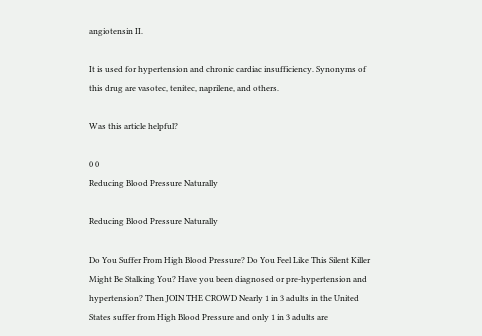angiotensin II.

It is used for hypertension and chronic cardiac insufficiency. Synonyms of this drug are vasotec, tenitec, naprilene, and others.

Was this article helpful?

0 0
Reducing Blood Pressure Naturally

Reducing Blood Pressure Naturally

Do You Suffer From High Blood Pressure? Do You Feel Like This Silent Killer Might Be Stalking You? Have you been diagnosed or pre-hypertension and hypertension? Then JOIN THE CROWD Nearly 1 in 3 adults in the United States suffer from High Blood Pressure and only 1 in 3 adults are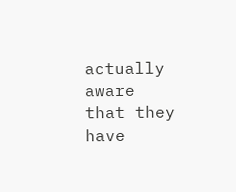actually aware that they have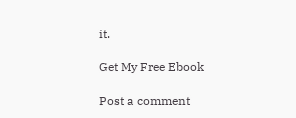it.

Get My Free Ebook

Post a comment